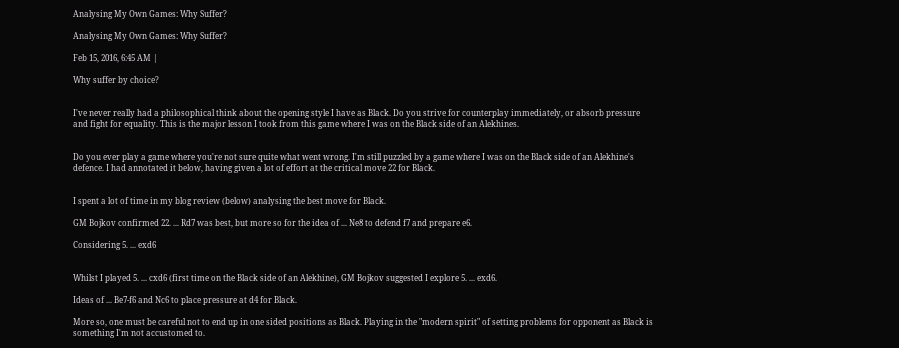Analysing My Own Games: Why Suffer?

Analysing My Own Games: Why Suffer?

Feb 15, 2016, 6:45 AM |

Why suffer by choice?


I've never really had a philosophical think about the opening style I have as Black. Do you strive for counterplay immediately, or absorb pressure and fight for equality. This is the major lesson I took from this game where I was on the Black side of an Alekhines.


Do you ever play a game where you're not sure quite what went wrong. I'm still puzzled by a game where I was on the Black side of an Alekhine's defence. I had annotated it below, having given a lot of effort at the critical move 22 for Black.


I spent a lot of time in my blog review (below) analysing the best move for Black.

GM Bojkov confirmed 22. ... Rd7 was best, but more so for the idea of ... Ne8 to defend f7 and prepare e6.

Considering 5. ... exd6


Whilst I played 5. ... cxd6 (first time on the Black side of an Alekhine), GM Bojkov suggested I explore 5. ... exd6.

Ideas of ... Be7-f6 and Nc6 to place pressure at d4 for Black.

More so, one must be careful not to end up in one sided positions as Black. Playing in the "modern spirit" of setting problems for opponent as Black is something I'm not accustomed to.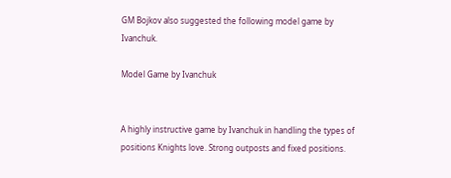GM Bojkov also suggested the following model game by Ivanchuk.

Model Game by Ivanchuk


A highly instructive game by Ivanchuk in handling the types of positions Knights love. Strong outposts and fixed positions.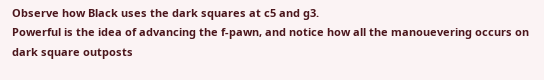Observe how Black uses the dark squares at c5 and g3.
Powerful is the idea of advancing the f-pawn, and notice how all the manouevering occurs on dark square outposts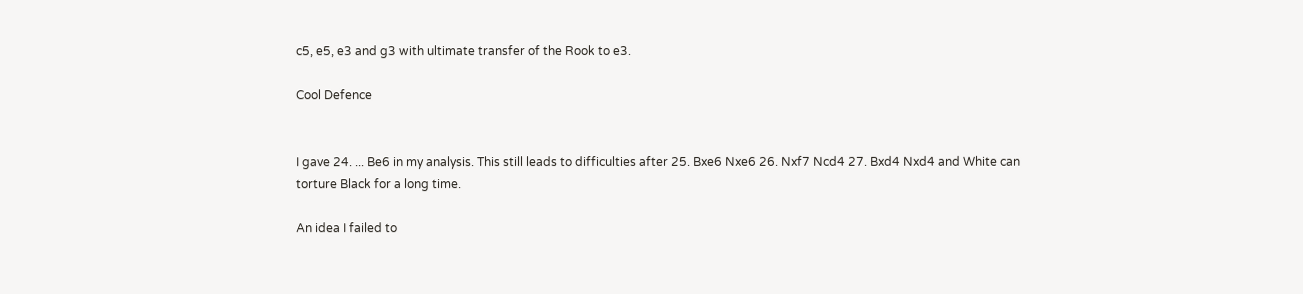c5, e5, e3 and g3 with ultimate transfer of the Rook to e3.

Cool Defence


I gave 24. ... Be6 in my analysis. This still leads to difficulties after 25. Bxe6 Nxe6 26. Nxf7 Ncd4 27. Bxd4 Nxd4 and White can torture Black for a long time.

An idea I failed to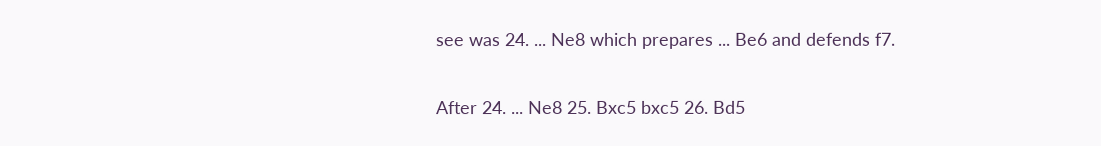see was 24. ... Ne8 which prepares ... Be6 and defends f7.

After 24. ... Ne8 25. Bxc5 bxc5 26. Bd5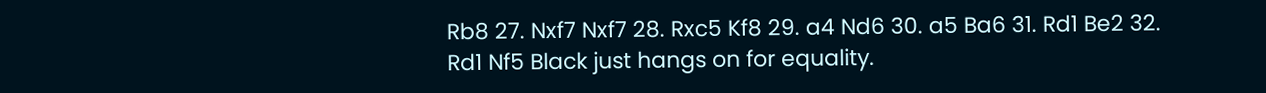Rb8 27. Nxf7 Nxf7 28. Rxc5 Kf8 29. a4 Nd6 30. a5 Ba6 31. Rd1 Be2 32. Rd1 Nf5 Black just hangs on for equality.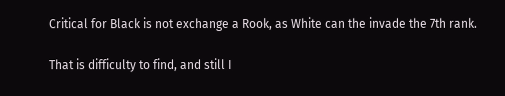Critical for Black is not exchange a Rook, as White can the invade the 7th rank.

That is difficulty to find, and still I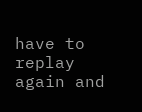have to replay again and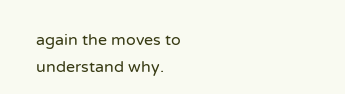again the moves to understand why.